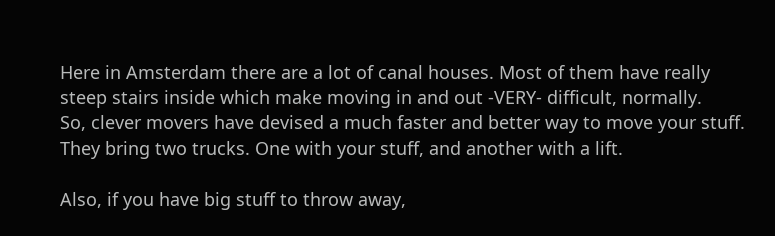Here in Amsterdam there are a lot of canal houses. Most of them have really
steep stairs inside which make moving in and out -VERY- difficult, normally.
So, clever movers have devised a much faster and better way to move your stuff.
They bring two trucks. One with your stuff, and another with a lift.

Also, if you have big stuff to throw away,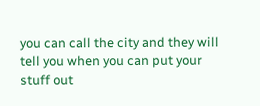you can call the city and they will
tell you when you can put your stuff out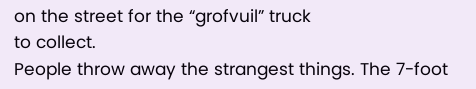on the street for the “grofvuil” truck
to collect.
People throw away the strangest things. The 7-foot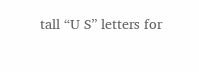tall “U S” letters for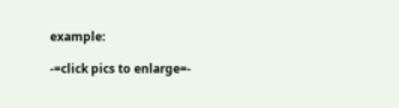example:

-=click pics to enlarge=-